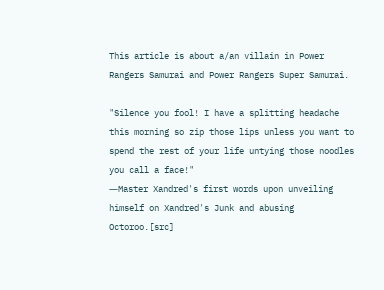This article is about a/an villain in Power Rangers Samurai and Power Rangers Super Samurai.

"Silence you fool! I have a splitting headache this morning so zip those lips unless you want to spend the rest of your life untying those noodles you call a face!"
―Master Xandred's first words upon unveiling himself on Xandred's Junk and abusing Octoroo.[src]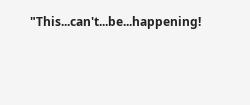"This...can't...be...happening!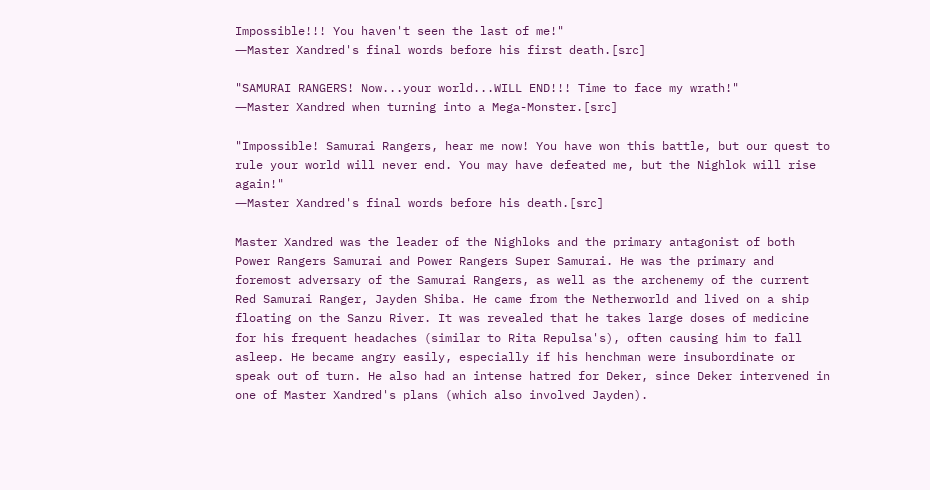Impossible!!! You haven't seen the last of me!"
―Master Xandred's final words before his first death.[src]

"SAMURAI RANGERS! Now...your world...WILL END!!! Time to face my wrath!"
―Master Xandred when turning into a Mega-Monster.[src]

"Impossible! Samurai Rangers, hear me now! You have won this battle, but our quest to rule your world will never end. You may have defeated me, but the Nighlok will rise again!"
―Master Xandred's final words before his death.[src]

Master Xandred was the leader of the Nighloks and the primary antagonist of both Power Rangers Samurai and Power Rangers Super Samurai. He was the primary and foremost adversary of the Samurai Rangers, as well as the archenemy of the current Red Samurai Ranger, Jayden Shiba. He came from the Netherworld and lived on a ship floating on the Sanzu River. It was revealed that he takes large doses of medicine for his frequent headaches (similar to Rita Repulsa's), often causing him to fall asleep. He became angry easily, especially if his henchman were insubordinate or speak out of turn. He also had an intense hatred for Deker, since Deker intervened in one of Master Xandred's plans (which also involved Jayden).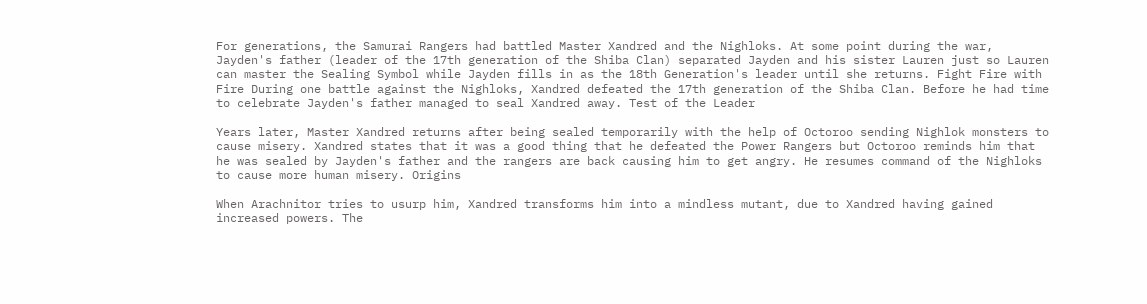For generations, the Samurai Rangers had battled Master Xandred and the Nighloks. At some point during the war, Jayden's father (leader of the 17th generation of the Shiba Clan) separated Jayden and his sister Lauren just so Lauren can master the Sealing Symbol while Jayden fills in as the 18th Generation's leader until she returns. Fight Fire with Fire During one battle against the Nighloks, Xandred defeated the 17th generation of the Shiba Clan. Before he had time to celebrate Jayden's father managed to seal Xandred away. Test of the Leader

Years later, Master Xandred returns after being sealed temporarily with the help of Octoroo sending Nighlok monsters to cause misery. Xandred states that it was a good thing that he defeated the Power Rangers but Octoroo reminds him that he was sealed by Jayden's father and the rangers are back causing him to get angry. He resumes command of the Nighloks to cause more human misery. Origins

When Arachnitor tries to usurp him, Xandred transforms him into a mindless mutant, due to Xandred having gained increased powers. The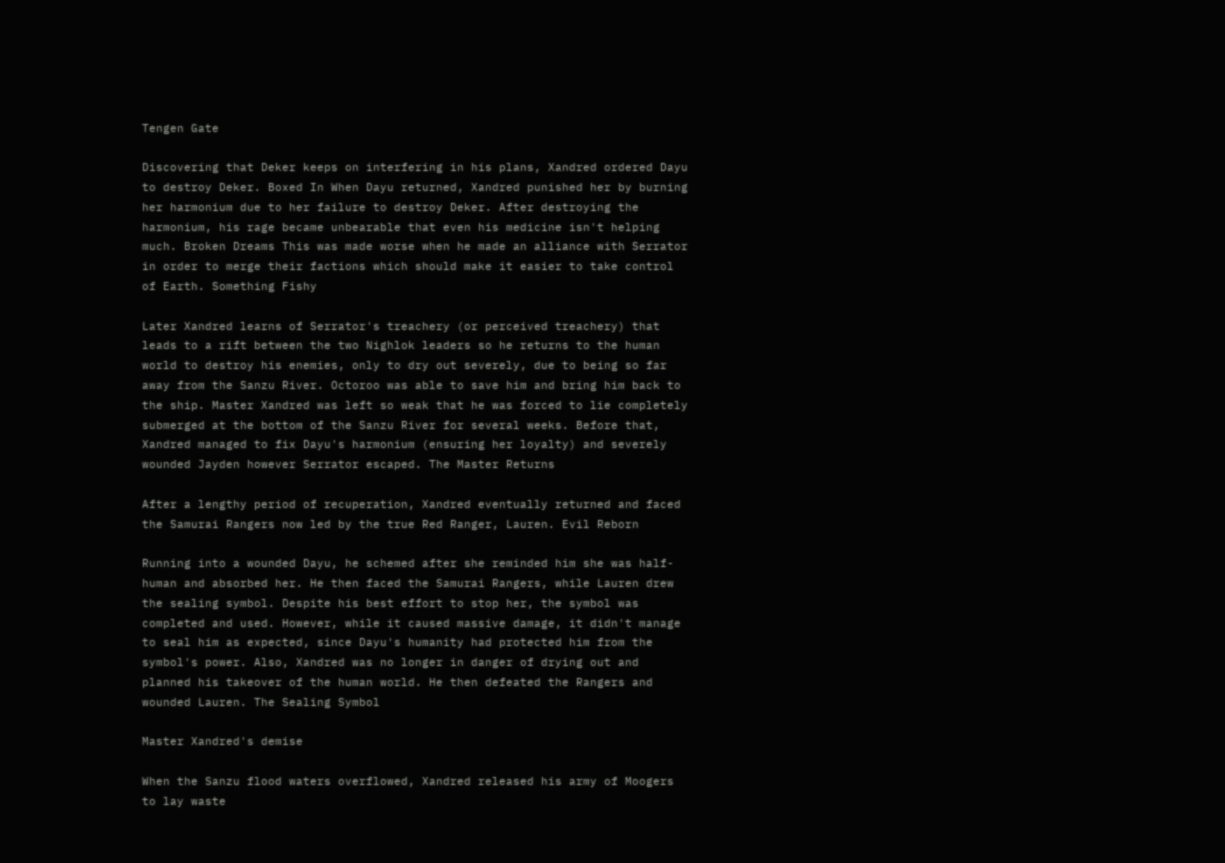Tengen Gate

Discovering that Deker keeps on interfering in his plans, Xandred ordered Dayu to destroy Deker. Boxed In When Dayu returned, Xandred punished her by burning her harmonium due to her failure to destroy Deker. After destroying the harmonium, his rage became unbearable that even his medicine isn't helping much. Broken Dreams This was made worse when he made an alliance with Serrator in order to merge their factions which should make it easier to take control of Earth. Something Fishy

Later Xandred learns of Serrator's treachery (or perceived treachery) that leads to a rift between the two Nighlok leaders so he returns to the human world to destroy his enemies, only to dry out severely, due to being so far away from the Sanzu River. Octoroo was able to save him and bring him back to the ship. Master Xandred was left so weak that he was forced to lie completely submerged at the bottom of the Sanzu River for several weeks. Before that, Xandred managed to fix Dayu's harmonium (ensuring her loyalty) and severely wounded Jayden however Serrator escaped. The Master Returns

After a lengthy period of recuperation, Xandred eventually returned and faced the Samurai Rangers now led by the true Red Ranger, Lauren. Evil Reborn

Running into a wounded Dayu, he schemed after she reminded him she was half-human and absorbed her. He then faced the Samurai Rangers, while Lauren drew the sealing symbol. Despite his best effort to stop her, the symbol was completed and used. However, while it caused massive damage, it didn't manage to seal him as expected, since Dayu's humanity had protected him from the symbol's power. Also, Xandred was no longer in danger of drying out and planned his takeover of the human world. He then defeated the Rangers and wounded Lauren. The Sealing Symbol

Master Xandred's demise

When the Sanzu flood waters overflowed, Xandred released his army of Moogers to lay waste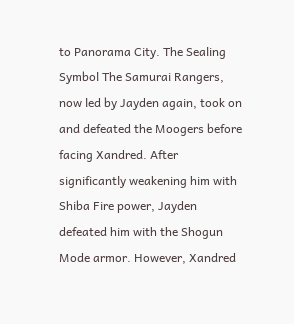to Panorama City. The Sealing Symbol The Samurai Rangers, now led by Jayden again, took on and defeated the Moogers before facing Xandred. After significantly weakening him with Shiba Fire power, Jayden defeated him with the Shogun Mode armor. However, Xandred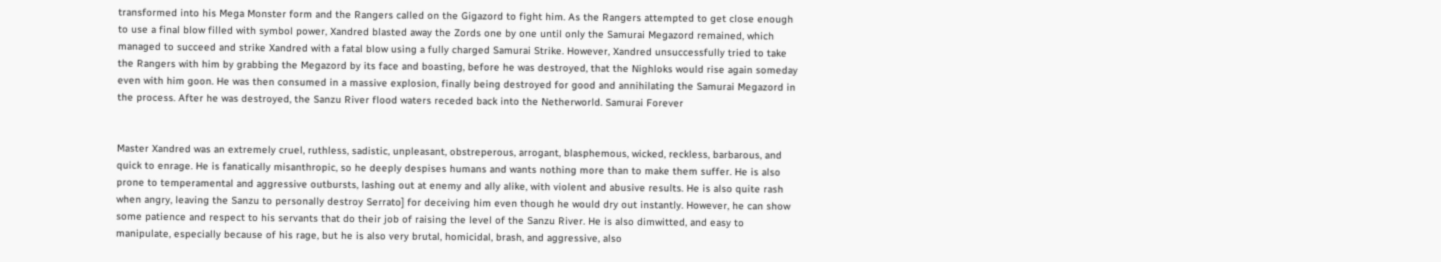transformed into his Mega Monster form and the Rangers called on the Gigazord to fight him. As the Rangers attempted to get close enough to use a final blow filled with symbol power, Xandred blasted away the Zords one by one until only the Samurai Megazord remained, which managed to succeed and strike Xandred with a fatal blow using a fully charged Samurai Strike. However, Xandred unsuccessfully tried to take the Rangers with him by grabbing the Megazord by its face and boasting, before he was destroyed, that the Nighloks would rise again someday even with him goon. He was then consumed in a massive explosion, finally being destroyed for good and annihilating the Samurai Megazord in the process. After he was destroyed, the Sanzu River flood waters receded back into the Netherworld. Samurai Forever


Master Xandred was an extremely cruel, ruthless, sadistic, unpleasant, obstreperous, arrogant, blasphemous, wicked, reckless, barbarous, and quick to enrage. He is fanatically misanthropic, so he deeply despises humans and wants nothing more than to make them suffer. He is also prone to temperamental and aggressive outbursts, lashing out at enemy and ally alike, with violent and abusive results. He is also quite rash when angry, leaving the Sanzu to personally destroy Serrato] for deceiving him even though he would dry out instantly. However, he can show some patience and respect to his servants that do their job of raising the level of the Sanzu River. He is also dimwitted, and easy to manipulate, especially because of his rage, but he is also very brutal, homicidal, brash, and aggressive, also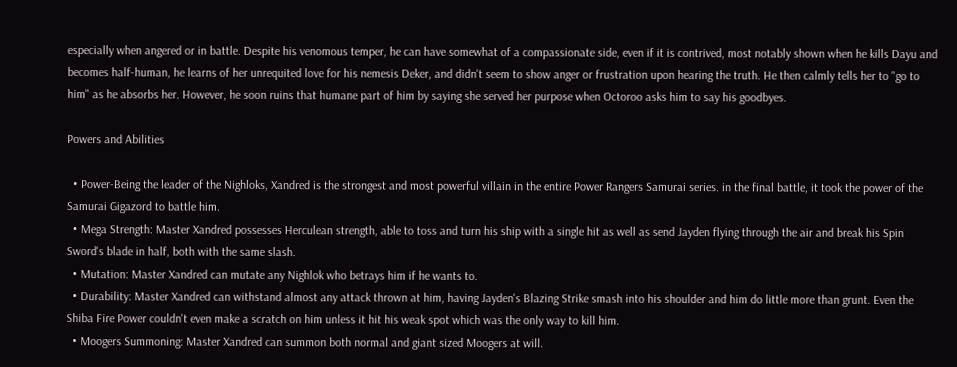especially when angered or in battle. Despite his venomous temper, he can have somewhat of a compassionate side, even if it is contrived, most notably shown when he kills Dayu and becomes half-human, he learns of her unrequited love for his nemesis Deker, and didn't seem to show anger or frustration upon hearing the truth. He then calmly tells her to "go to him" as he absorbs her. However, he soon ruins that humane part of him by saying she served her purpose when Octoroo asks him to say his goodbyes.

Powers and Abilities

  • Power-Being the leader of the Nighloks, Xandred is the strongest and most powerful villain in the entire Power Rangers Samurai series. in the final battle, it took the power of the Samurai Gigazord to battle him.
  • Mega Strength: Master Xandred possesses Herculean strength, able to toss and turn his ship with a single hit as well as send Jayden flying through the air and break his Spin Sword's blade in half, both with the same slash.
  • Mutation: Master Xandred can mutate any Nighlok who betrays him if he wants to.
  • Durability: Master Xandred can withstand almost any attack thrown at him, having Jayden's Blazing Strike smash into his shoulder and him do little more than grunt. Even the Shiba Fire Power couldn't even make a scratch on him unless it hit his weak spot which was the only way to kill him.
  • Moogers Summoning: Master Xandred can summon both normal and giant sized Moogers at will.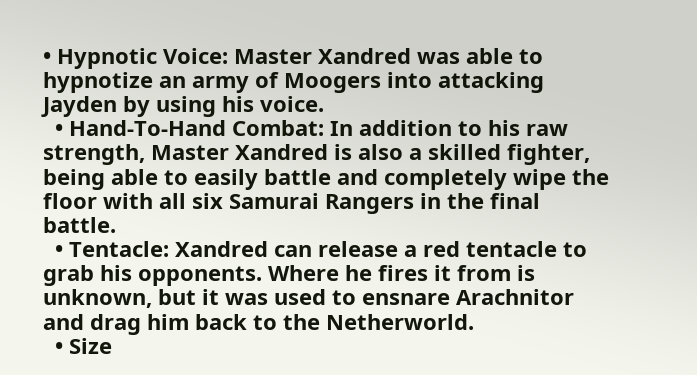• Hypnotic Voice: Master Xandred was able to hypnotize an army of Moogers into attacking Jayden by using his voice.
  • Hand-To-Hand Combat: In addition to his raw strength, Master Xandred is also a skilled fighter, being able to easily battle and completely wipe the floor with all six Samurai Rangers in the final battle.
  • Tentacle: Xandred can release a red tentacle to grab his opponents. Where he fires it from is unknown, but it was used to ensnare Arachnitor and drag him back to the Netherworld.
  • Size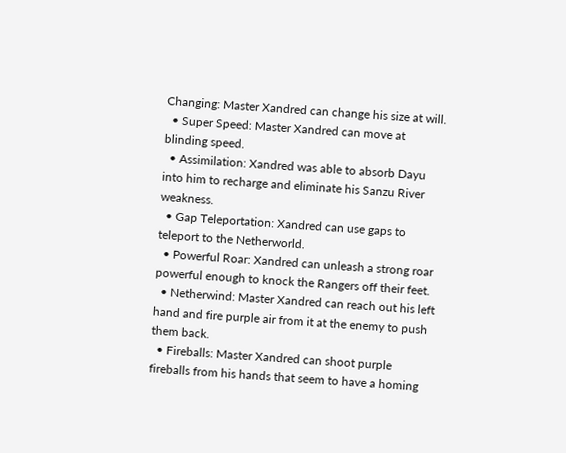Changing: Master Xandred can change his size at will.
  • Super Speed: Master Xandred can move at blinding speed.
  • Assimilation: Xandred was able to absorb Dayu into him to recharge and eliminate his Sanzu River weakness.
  • Gap Teleportation: Xandred can use gaps to teleport to the Netherworld.
  • Powerful Roar: Xandred can unleash a strong roar powerful enough to knock the Rangers off their feet.
  • Netherwind: Master Xandred can reach out his left hand and fire purple air from it at the enemy to push them back.
  • Fireballs: Master Xandred can shoot purple fireballs from his hands that seem to have a homing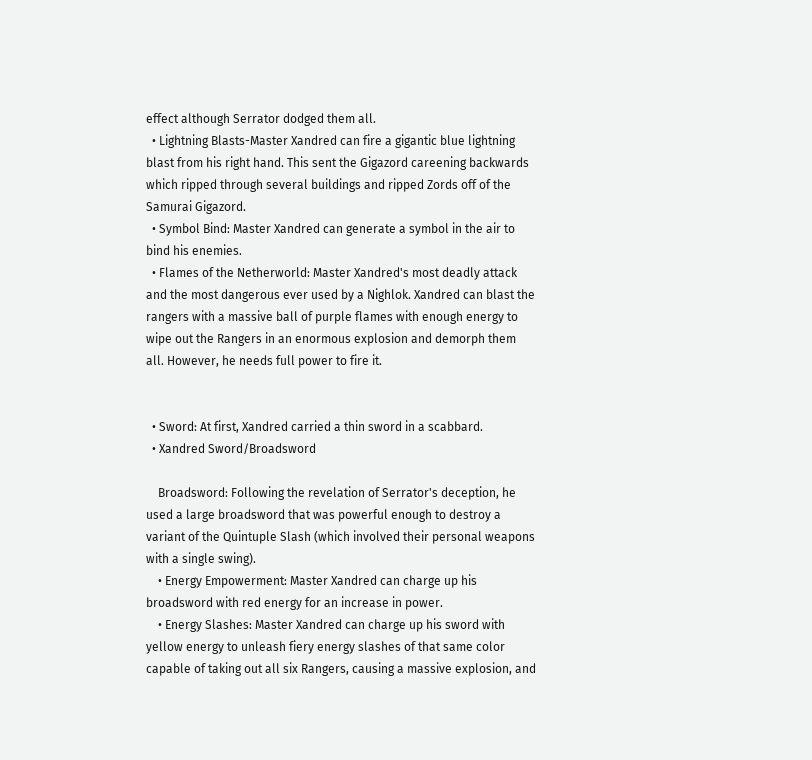effect although Serrator dodged them all.
  • Lightning Blasts-Master Xandred can fire a gigantic blue lightning blast from his right hand. This sent the Gigazord careening backwards which ripped through several buildings and ripped Zords off of the Samurai Gigazord.
  • Symbol Bind: Master Xandred can generate a symbol in the air to bind his enemies.
  • Flames of the Netherworld: Master Xandred's most deadly attack and the most dangerous ever used by a Nighlok. Xandred can blast the rangers with a massive ball of purple flames with enough energy to wipe out the Rangers in an enormous explosion and demorph them all. However, he needs full power to fire it.


  • Sword: At first, Xandred carried a thin sword in a scabbard.
  • Xandred Sword/Broadsword

    Broadsword: Following the revelation of Serrator's deception, he used a large broadsword that was powerful enough to destroy a variant of the Quintuple Slash (which involved their personal weapons with a single swing).
    • Energy Empowerment: Master Xandred can charge up his broadsword with red energy for an increase in power.
    • Energy Slashes: Master Xandred can charge up his sword with yellow energy to unleash fiery energy slashes of that same color capable of taking out all six Rangers, causing a massive explosion, and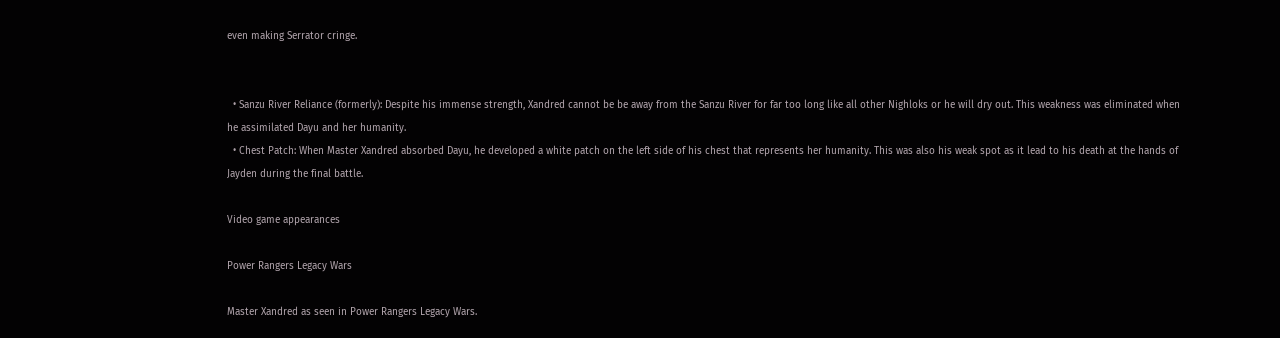even making Serrator cringe.


  • Sanzu River Reliance (formerly): Despite his immense strength, Xandred cannot be be away from the Sanzu River for far too long like all other Nighloks or he will dry out. This weakness was eliminated when he assimilated Dayu and her humanity.
  • Chest Patch: When Master Xandred absorbed Dayu, he developed a white patch on the left side of his chest that represents her humanity. This was also his weak spot as it lead to his death at the hands of Jayden during the final battle.

Video game appearances

Power Rangers Legacy Wars

Master Xandred as seen in Power Rangers Legacy Wars.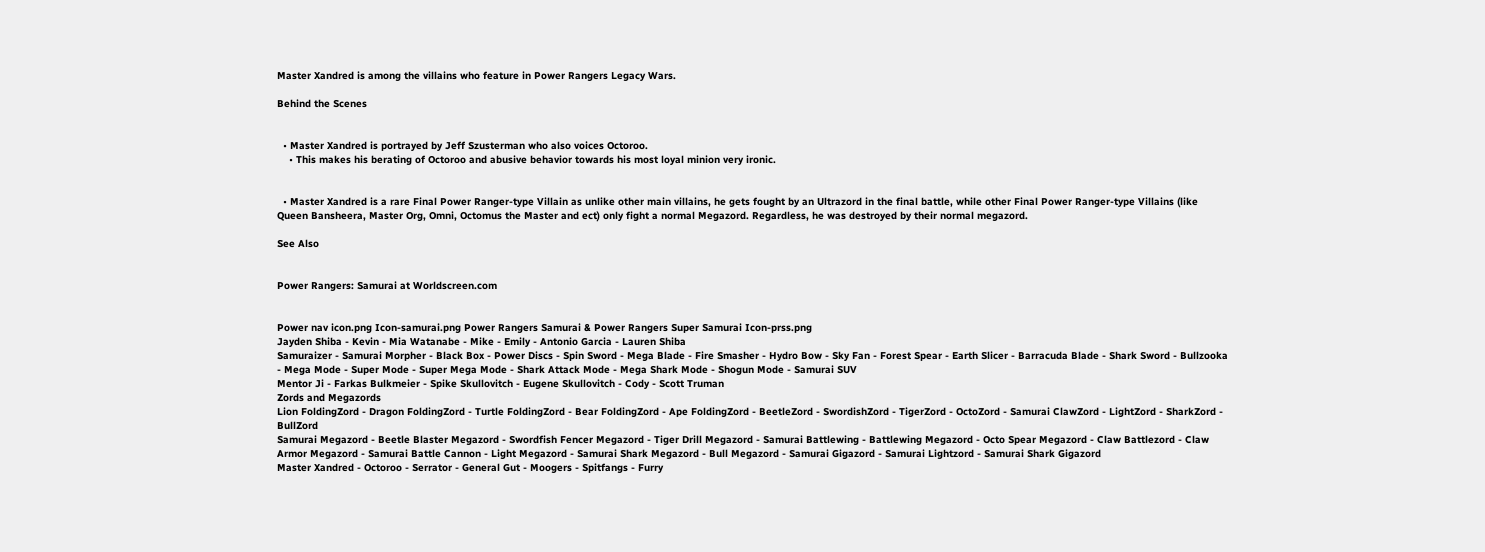Master Xandred is among the villains who feature in Power Rangers Legacy Wars.

Behind the Scenes


  • Master Xandred is portrayed by Jeff Szusterman who also voices Octoroo.
    • This makes his berating of Octoroo and abusive behavior towards his most loyal minion very ironic.


  • Master Xandred is a rare Final Power Ranger-type Villain as unlike other main villains, he gets fought by an Ultrazord in the final battle, while other Final Power Ranger-type Villains (like Queen Bansheera, Master Org, Omni, Octomus the Master and ect) only fight a normal Megazord. Regardless, he was destroyed by their normal megazord.

See Also


Power Rangers: Samurai at Worldscreen.com


Power nav icon.png Icon-samurai.png Power Rangers Samurai & Power Rangers Super Samurai Icon-prss.png
Jayden Shiba - Kevin - Mia Watanabe - Mike - Emily - Antonio Garcia - Lauren Shiba
Samuraizer - Samurai Morpher - Black Box - Power Discs - Spin Sword - Mega Blade - Fire Smasher - Hydro Bow - Sky Fan - Forest Spear - Earth Slicer - Barracuda Blade - Shark Sword - Bullzooka - Mega Mode - Super Mode - Super Mega Mode - Shark Attack Mode - Mega Shark Mode - Shogun Mode - Samurai SUV
Mentor Ji - Farkas Bulkmeier - Spike Skullovitch - Eugene Skullovitch - Cody - Scott Truman
Zords and Megazords
Lion FoldingZord - Dragon FoldingZord - Turtle FoldingZord - Bear FoldingZord - Ape FoldingZord - BeetleZord - SwordishZord - TigerZord - OctoZord - Samurai ClawZord - LightZord - SharkZord - BullZord
Samurai Megazord - Beetle Blaster Megazord - Swordfish Fencer Megazord - Tiger Drill Megazord - Samurai Battlewing - Battlewing Megazord - Octo Spear Megazord - Claw Battlezord - Claw Armor Megazord - Samurai Battle Cannon - Light Megazord - Samurai Shark Megazord - Bull Megazord - Samurai Gigazord - Samurai Lightzord - Samurai Shark Gigazord
Master Xandred - Octoroo - Serrator - General Gut - Moogers - Spitfangs - Furry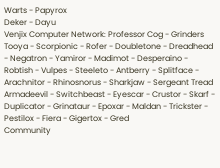Warts - Papyrox
Deker - Dayu
Venjix Computer Network: Professor Cog - Grinders
Tooya - Scorpionic - Rofer - Doubletone - Dreadhead - Negatron - Yamiror - Madimot - Desperaino - Robtish - Vulpes - Steeleto - Antberry - Splitface - Arachnitor - Rhinosnorus - Sharkjaw - Sergeant Tread
Armadeevil - Switchbeast - Eyescar - Crustor - Skarf - Duplicator - Grinataur - Epoxar - Maldan - Trickster - Pestilox - Fiera - Gigertox - Gred
Community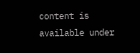content is available under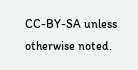CC-BY-SA unless otherwise noted.